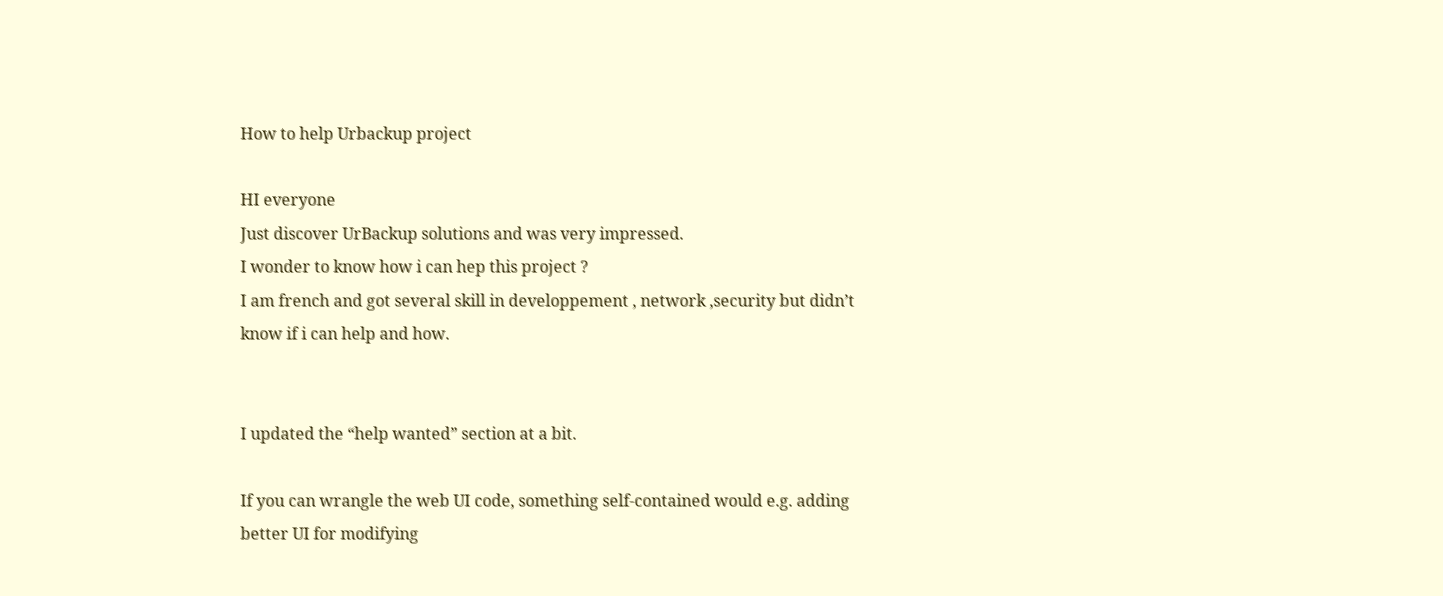How to help Urbackup project

HI everyone
Just discover UrBackup solutions and was very impressed.
I wonder to know how i can hep this project ?
I am french and got several skill in developpement , network ,security but didn’t know if i can help and how.


I updated the “help wanted” section at a bit.

If you can wrangle the web UI code, something self-contained would e.g. adding better UI for modifying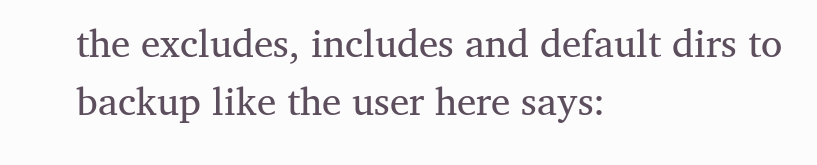the excludes, includes and default dirs to backup like the user here says: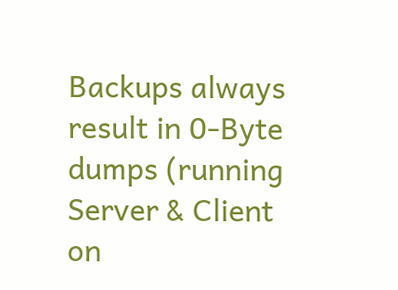Backups always result in 0-Byte dumps (running Server & Client on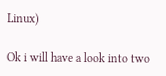Linux)

Ok i will have a look into two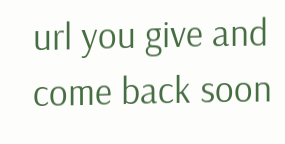url you give and come back soon